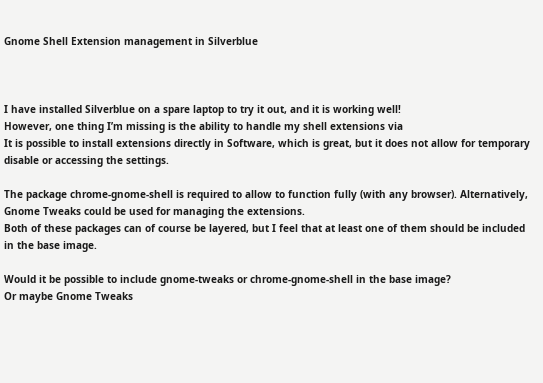Gnome Shell Extension management in Silverblue



I have installed Silverblue on a spare laptop to try it out, and it is working well!
However, one thing I’m missing is the ability to handle my shell extensions via
It is possible to install extensions directly in Software, which is great, but it does not allow for temporary disable or accessing the settings.

The package chrome-gnome-shell is required to allow to function fully (with any browser). Alternatively, Gnome Tweaks could be used for managing the extensions.
Both of these packages can of course be layered, but I feel that at least one of them should be included in the base image.

Would it be possible to include gnome-tweaks or chrome-gnome-shell in the base image?
Or maybe Gnome Tweaks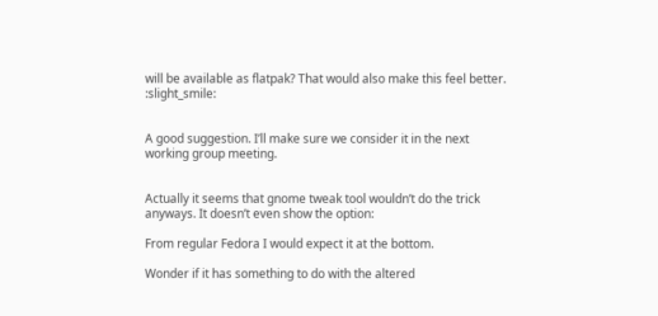will be available as flatpak? That would also make this feel better. :slight_smile:


A good suggestion. I’ll make sure we consider it in the next working group meeting.


Actually it seems that gnome tweak tool wouldn’t do the trick anyways. It doesn’t even show the option:

From regular Fedora I would expect it at the bottom.

Wonder if it has something to do with the altered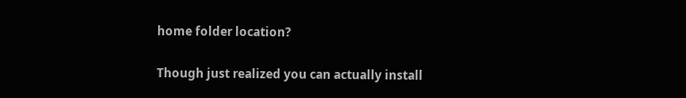home folder location?

Though just realized you can actually install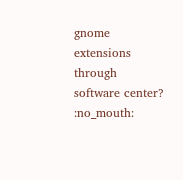gnome extensions through software center? :no_mouth: